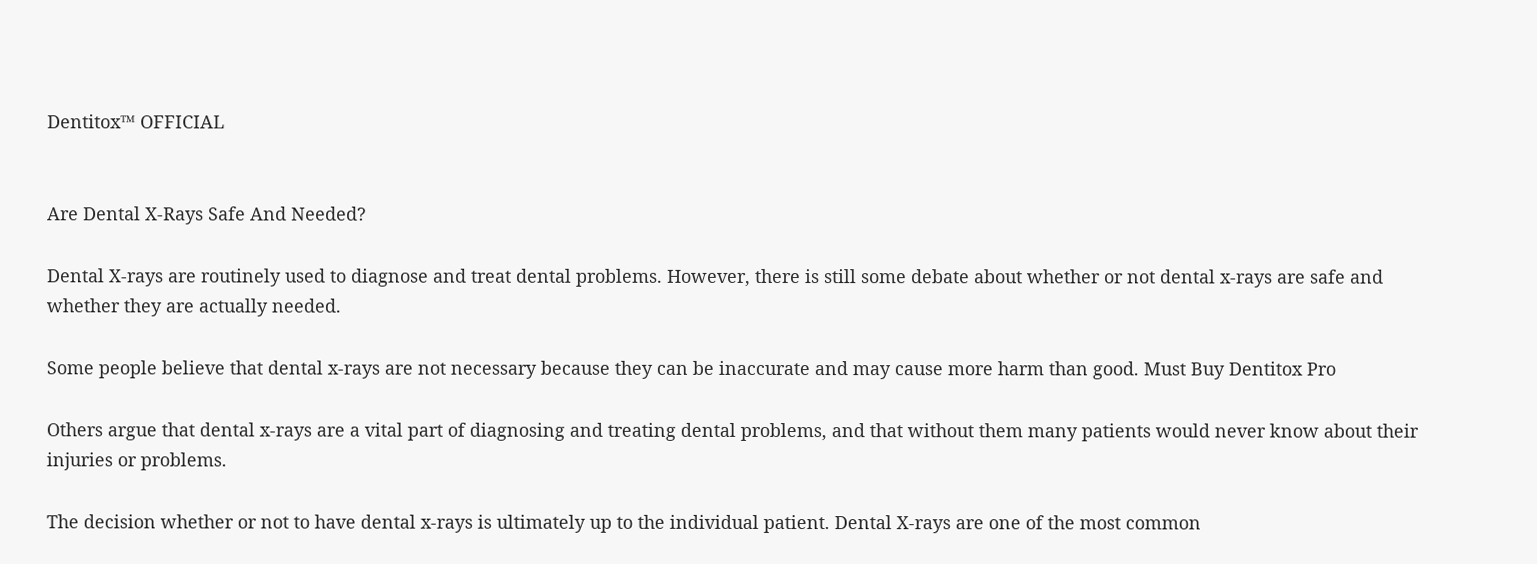Dentitox™ OFFICIAL


Are Dental X-Rays Safe And Needed?

Dental X-rays are routinely used to diagnose and treat dental problems. However, there is still some debate about whether or not dental x-rays are safe and whether they are actually needed.

Some people believe that dental x-rays are not necessary because they can be inaccurate and may cause more harm than good. Must Buy Dentitox Pro

Others argue that dental x-rays are a vital part of diagnosing and treating dental problems, and that without them many patients would never know about their injuries or problems.

The decision whether or not to have dental x-rays is ultimately up to the individual patient. Dental X-rays are one of the most common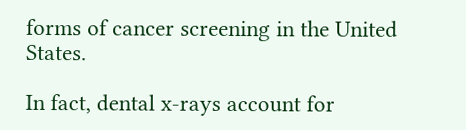forms of cancer screening in the United States.

In fact, dental x-rays account for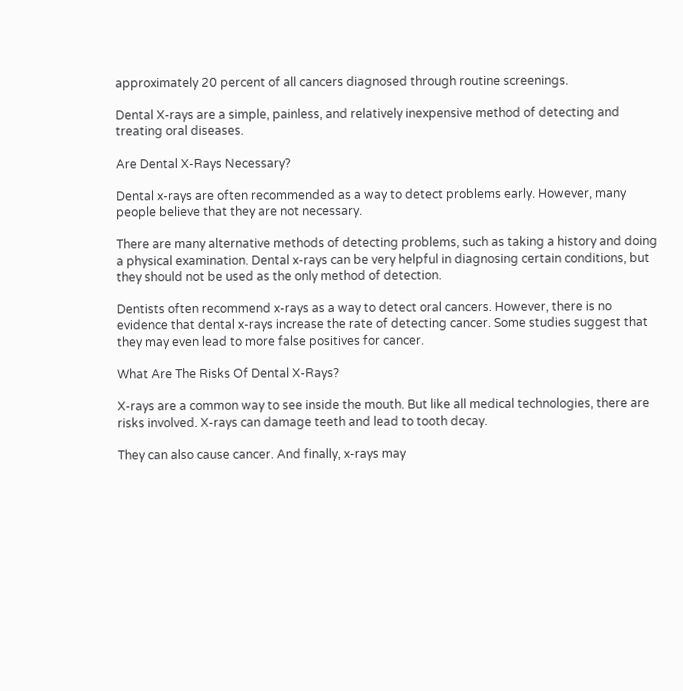approximately 20 percent of all cancers diagnosed through routine screenings.

Dental X-rays are a simple, painless, and relatively inexpensive method of detecting and treating oral diseases.

Are Dental X-Rays Necessary?

Dental x-rays are often recommended as a way to detect problems early. However, many people believe that they are not necessary.

There are many alternative methods of detecting problems, such as taking a history and doing a physical examination. Dental x-rays can be very helpful in diagnosing certain conditions, but they should not be used as the only method of detection.

Dentists often recommend x-rays as a way to detect oral cancers. However, there is no evidence that dental x-rays increase the rate of detecting cancer. Some studies suggest that they may even lead to more false positives for cancer.

What Are The Risks Of Dental X-Rays?

X-rays are a common way to see inside the mouth. But like all medical technologies, there are risks involved. X-rays can damage teeth and lead to tooth decay.

They can also cause cancer. And finally, x-rays may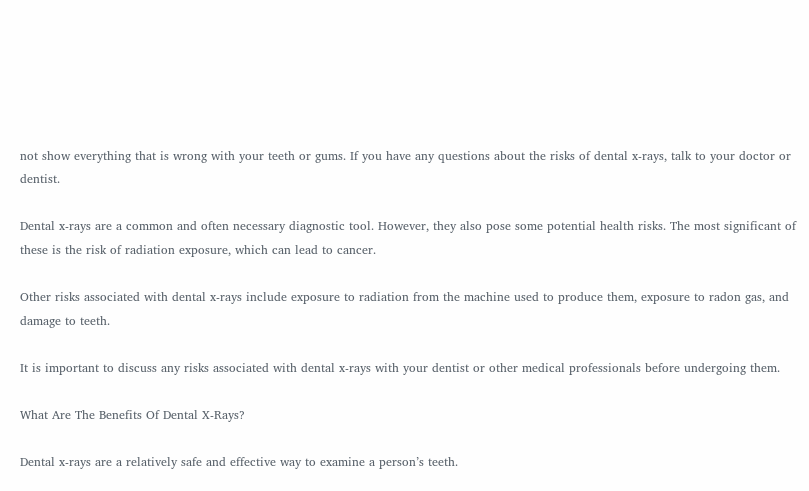not show everything that is wrong with your teeth or gums. If you have any questions about the risks of dental x-rays, talk to your doctor or dentist.

Dental x-rays are a common and often necessary diagnostic tool. However, they also pose some potential health risks. The most significant of these is the risk of radiation exposure, which can lead to cancer.

Other risks associated with dental x-rays include exposure to radiation from the machine used to produce them, exposure to radon gas, and damage to teeth.

It is important to discuss any risks associated with dental x-rays with your dentist or other medical professionals before undergoing them.

What Are The Benefits Of Dental X-Rays?

Dental x-rays are a relatively safe and effective way to examine a person’s teeth.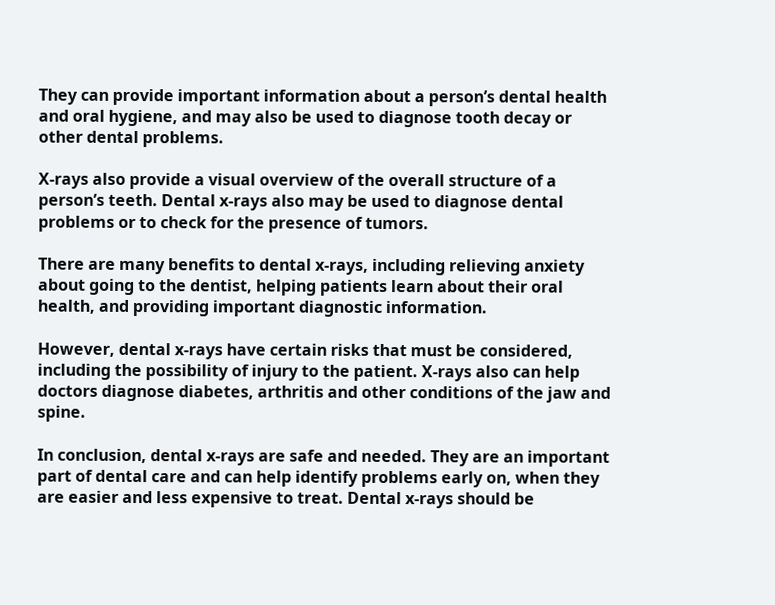They can provide important information about a person’s dental health and oral hygiene, and may also be used to diagnose tooth decay or other dental problems.

X-rays also provide a visual overview of the overall structure of a person’s teeth. Dental x-rays also may be used to diagnose dental problems or to check for the presence of tumors.

There are many benefits to dental x-rays, including relieving anxiety about going to the dentist, helping patients learn about their oral health, and providing important diagnostic information.

However, dental x-rays have certain risks that must be considered, including the possibility of injury to the patient. X-rays also can help doctors diagnose diabetes, arthritis and other conditions of the jaw and spine.

In conclusion, dental x-rays are safe and needed. They are an important part of dental care and can help identify problems early on, when they are easier and less expensive to treat. Dental x-rays should be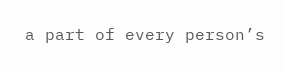a part of every person’s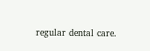regular dental care.